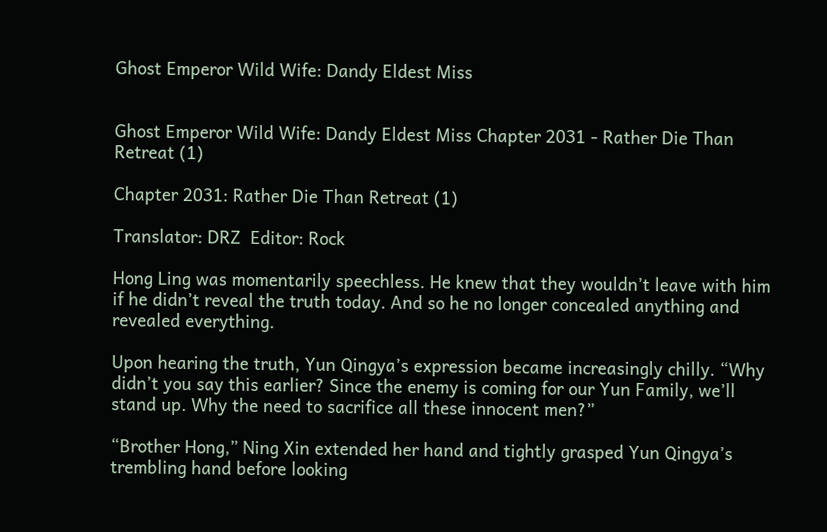Ghost Emperor Wild Wife: Dandy Eldest Miss


Ghost Emperor Wild Wife: Dandy Eldest Miss Chapter 2031 - Rather Die Than Retreat (1)

Chapter 2031: Rather Die Than Retreat (1)

Translator: DRZ  Editor: Rock

Hong Ling was momentarily speechless. He knew that they wouldn’t leave with him if he didn’t reveal the truth today. And so he no longer concealed anything and revealed everything.

Upon hearing the truth, Yun Qingya’s expression became increasingly chilly. “Why didn’t you say this earlier? Since the enemy is coming for our Yun Family, we’ll stand up. Why the need to sacrifice all these innocent men?”

“Brother Hong,” Ning Xin extended her hand and tightly grasped Yun Qingya’s trembling hand before looking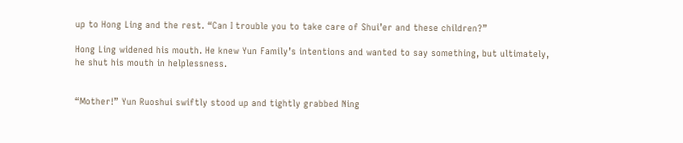up to Hong Ling and the rest. “Can I trouble you to take care of Shui’er and these children?”

Hong Ling widened his mouth. He knew Yun Family’s intentions and wanted to say something, but ultimately, he shut his mouth in helplessness.


“Mother!” Yun Ruoshui swiftly stood up and tightly grabbed Ning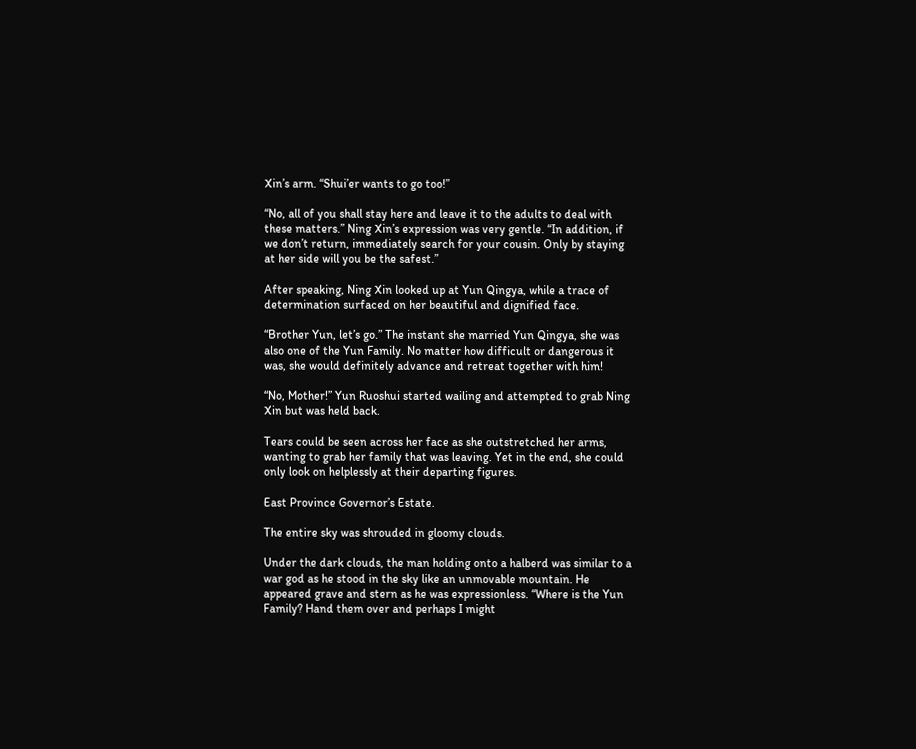Xin’s arm. “Shui’er wants to go too!”

“No, all of you shall stay here and leave it to the adults to deal with these matters.” Ning Xin’s expression was very gentle. “In addition, if we don’t return, immediately search for your cousin. Only by staying at her side will you be the safest.”

After speaking, Ning Xin looked up at Yun Qingya, while a trace of determination surfaced on her beautiful and dignified face.

“Brother Yun, let’s go.” The instant she married Yun Qingya, she was also one of the Yun Family. No matter how difficult or dangerous it was, she would definitely advance and retreat together with him!

“No, Mother!” Yun Ruoshui started wailing and attempted to grab Ning Xin but was held back.

Tears could be seen across her face as she outstretched her arms, wanting to grab her family that was leaving. Yet in the end, she could only look on helplessly at their departing figures.

East Province Governor’s Estate.

The entire sky was shrouded in gloomy clouds.

Under the dark clouds, the man holding onto a halberd was similar to a war god as he stood in the sky like an unmovable mountain. He appeared grave and stern as he was expressionless. “Where is the Yun Family? Hand them over and perhaps I might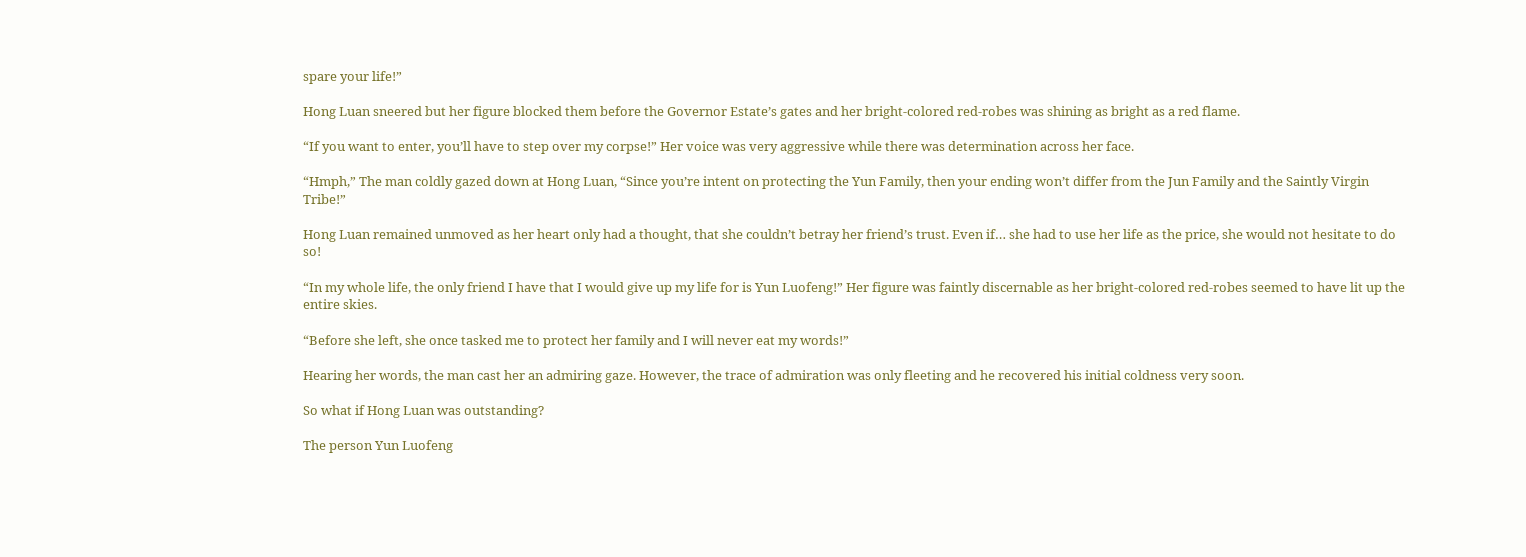spare your life!”

Hong Luan sneered but her figure blocked them before the Governor Estate’s gates and her bright-colored red-robes was shining as bright as a red flame.

“If you want to enter, you’ll have to step over my corpse!” Her voice was very aggressive while there was determination across her face.

“Hmph,” The man coldly gazed down at Hong Luan, “Since you’re intent on protecting the Yun Family, then your ending won’t differ from the Jun Family and the Saintly Virgin Tribe!”

Hong Luan remained unmoved as her heart only had a thought, that she couldn’t betray her friend’s trust. Even if… she had to use her life as the price, she would not hesitate to do so!

“In my whole life, the only friend I have that I would give up my life for is Yun Luofeng!” Her figure was faintly discernable as her bright-colored red-robes seemed to have lit up the entire skies.

“Before she left, she once tasked me to protect her family and I will never eat my words!”

Hearing her words, the man cast her an admiring gaze. However, the trace of admiration was only fleeting and he recovered his initial coldness very soon.

So what if Hong Luan was outstanding?

The person Yun Luofeng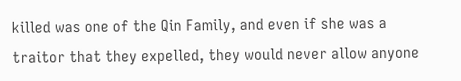killed was one of the Qin Family, and even if she was a traitor that they expelled, they would never allow anyone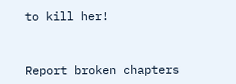to kill her!


Report broken chapters